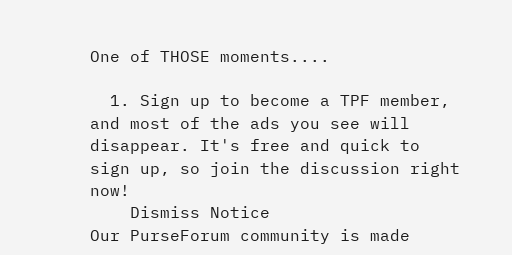One of THOSE moments....

  1. Sign up to become a TPF member, and most of the ads you see will disappear. It's free and quick to sign up, so join the discussion right now!
    Dismiss Notice
Our PurseForum community is made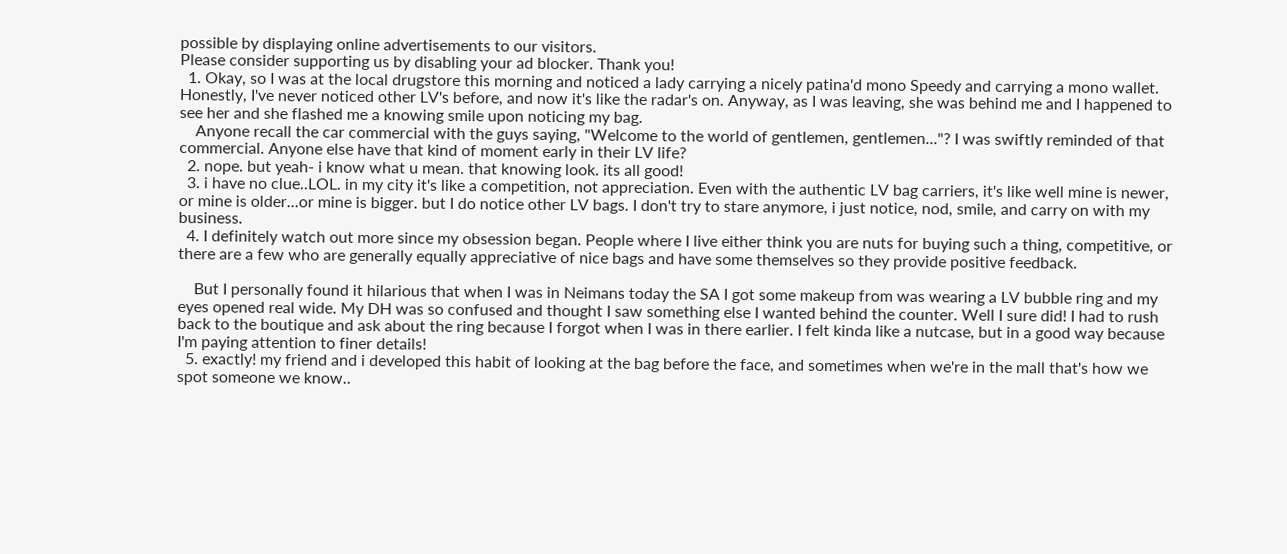possible by displaying online advertisements to our visitors.
Please consider supporting us by disabling your ad blocker. Thank you!
  1. Okay, so I was at the local drugstore this morning and noticed a lady carrying a nicely patina'd mono Speedy and carrying a mono wallet. Honestly, I've never noticed other LV's before, and now it's like the radar's on. Anyway, as I was leaving, she was behind me and I happened to see her and she flashed me a knowing smile upon noticing my bag.
    Anyone recall the car commercial with the guys saying, "Welcome to the world of gentlemen, gentlemen..."? I was swiftly reminded of that commercial. Anyone else have that kind of moment early in their LV life?
  2. nope. but yeah- i know what u mean. that knowing look. its all good!
  3. i have no clue..LOL. in my city it's like a competition, not appreciation. Even with the authentic LV bag carriers, it's like well mine is newer, or mine is older...or mine is bigger. but I do notice other LV bags. I don't try to stare anymore, i just notice, nod, smile, and carry on with my business.
  4. I definitely watch out more since my obsession began. People where I live either think you are nuts for buying such a thing, competitive, or there are a few who are generally equally appreciative of nice bags and have some themselves so they provide positive feedback.

    But I personally found it hilarious that when I was in Neimans today the SA I got some makeup from was wearing a LV bubble ring and my eyes opened real wide. My DH was so confused and thought I saw something else I wanted behind the counter. Well I sure did! I had to rush back to the boutique and ask about the ring because I forgot when I was in there earlier. I felt kinda like a nutcase, but in a good way because I'm paying attention to finer details!
  5. exactly! my friend and i developed this habit of looking at the bag before the face, and sometimes when we're in the mall that's how we spot someone we know..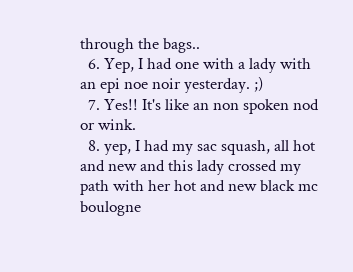through the bags..
  6. Yep, I had one with a lady with an epi noe noir yesterday. ;)
  7. Yes!! It's like an non spoken nod or wink.
  8. yep, I had my sac squash, all hot and new and this lady crossed my path with her hot and new black mc boulogne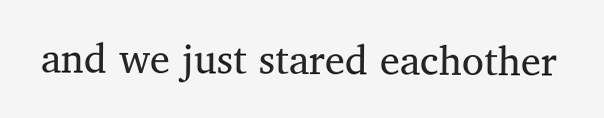and we just stared eachother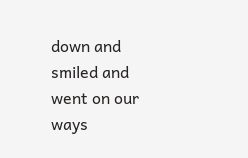down and smiled and went on our ways